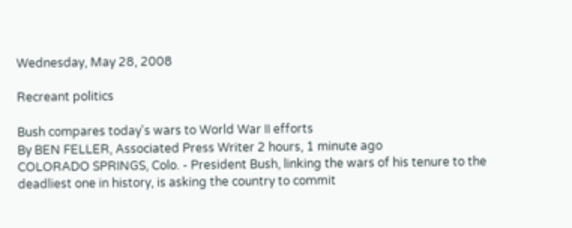Wednesday, May 28, 2008

Recreant politics

Bush compares today's wars to World War II efforts
By BEN FELLER, Associated Press Writer 2 hours, 1 minute ago
COLORADO SPRINGS, Colo. - President Bush, linking the wars of his tenure to the deadliest one in history, is asking the country to commit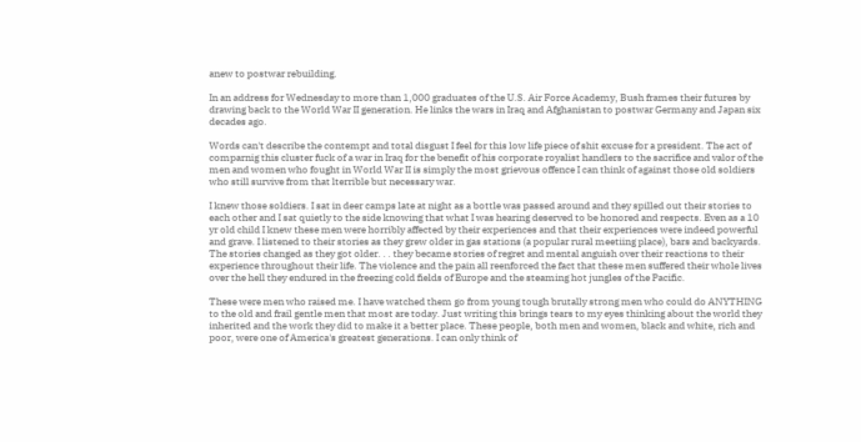anew to postwar rebuilding.

In an address for Wednesday to more than 1,000 graduates of the U.S. Air Force Academy, Bush frames their futures by drawing back to the World War II generation. He links the wars in Iraq and Afghanistan to postwar Germany and Japan six decades ago.

Words can't describe the contempt and total disgust I feel for this low life piece of shit excuse for a president. The act of comparnig this cluster fuck of a war in Iraq for the benefit of his corporate royalist handlers to the sacrifice and valor of the men and women who fought in World War II is simply the most grievous offence I can think of against those old soldiers who still survive from that lterrible but necessary war.

I knew those soldiers. I sat in deer camps late at night as a bottle was passed around and they spilled out their stories to each other and I sat quietly to the side knowing that what I was hearing deserved to be honored and respects. Even as a 10 yr old child I knew these men were horribly affected by their experiences and that their experiences were indeed powerful and grave. I listened to their stories as they grew older in gas stations (a popular rural meetiing place), bars and backyards. The stories changed as they got older. . . they became stories of regret and mental anguish over their reactions to their experience throughout their life. The violence and the pain all reenforced the fact that these men suffered their whole lives over the hell they endured in the freezing cold fields of Europe and the steaming hot jungles of the Pacific.

These were men who raised me. I have watched them go from young tough brutally strong men who could do ANYTHING to the old and frail gentle men that most are today. Just writing this brings tears to my eyes thinking about the world they inherited and the work they did to make it a better place. These people, both men and women, black and white, rich and poor, were one of America's greatest generations. I can only think of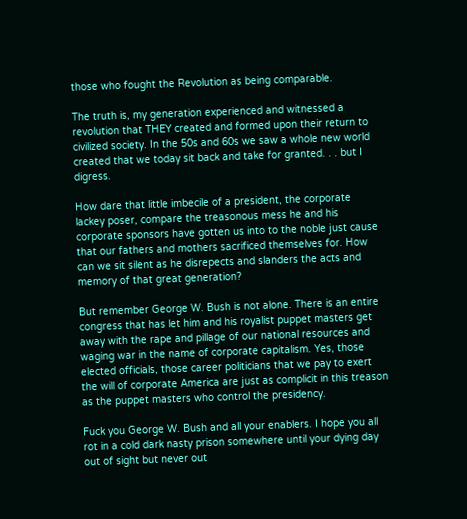those who fought the Revolution as being comparable.

The truth is, my generation experienced and witnessed a revolution that THEY created and formed upon their return to civilized society. In the 50s and 60s we saw a whole new world created that we today sit back and take for granted. . . but I digress.

How dare that little imbecile of a president, the corporate lackey poser, compare the treasonous mess he and his corporate sponsors have gotten us into to the noble just cause that our fathers and mothers sacrificed themselves for. How can we sit silent as he disrepects and slanders the acts and memory of that great generation?

But remember George W. Bush is not alone. There is an entire congress that has let him and his royalist puppet masters get away with the rape and pillage of our national resources and waging war in the name of corporate capitalism. Yes, those elected officials, those career politicians that we pay to exert the will of corporate America are just as complicit in this treason as the puppet masters who control the presidency.

Fuck you George W. Bush and all your enablers. I hope you all rot in a cold dark nasty prison somewhere until your dying day out of sight but never out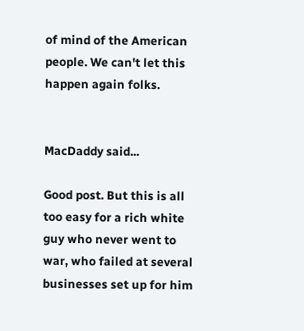of mind of the American people. We can't let this happen again folks.


MacDaddy said...

Good post. But this is all too easy for a rich white guy who never went to war, who failed at several businesses set up for him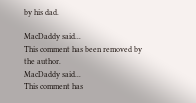by his dad.

MacDaddy said...
This comment has been removed by the author.
MacDaddy said...
This comment has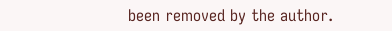been removed by the author.